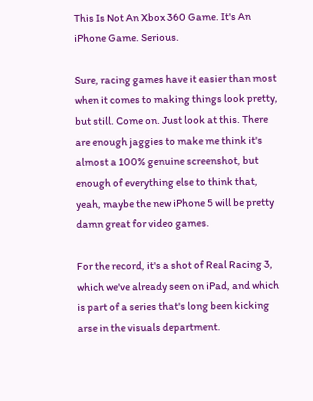This Is Not An Xbox 360 Game. It's An iPhone Game. Serious.

Sure, racing games have it easier than most when it comes to making things look pretty, but still. Come on. Just look at this. There are enough jaggies to make me think it's almost a 100% genuine screenshot, but enough of everything else to think that, yeah, maybe the new iPhone 5 will be pretty damn great for video games.

For the record, it's a shot of Real Racing 3, which we've already seen on iPad, and which is part of a series that's long been kicking arse in the visuals department.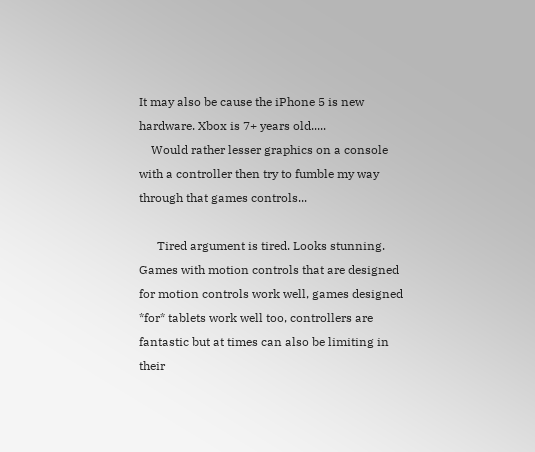It may also be cause the iPhone 5 is new hardware. Xbox is 7+ years old.....
    Would rather lesser graphics on a console with a controller then try to fumble my way through that games controls...

      Tired argument is tired. Looks stunning. Games with motion controls that are designed for motion controls work well, games designed *for* tablets work well too, controllers are fantastic but at times can also be limiting in their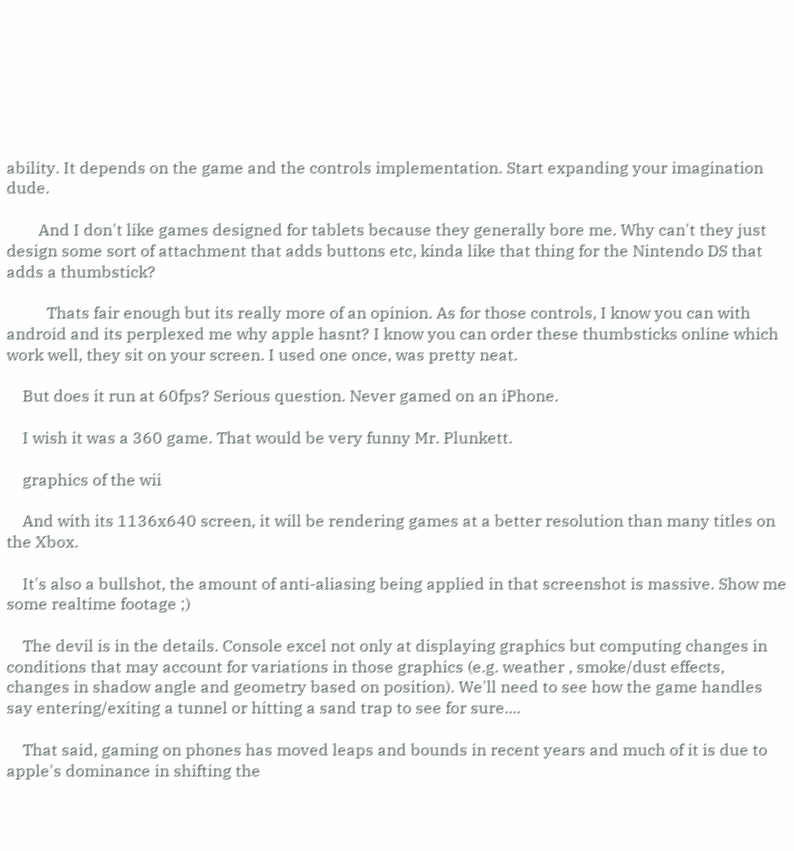ability. It depends on the game and the controls implementation. Start expanding your imagination dude.

        And I don't like games designed for tablets because they generally bore me. Why can't they just design some sort of attachment that adds buttons etc, kinda like that thing for the Nintendo DS that adds a thumbstick?

          Thats fair enough but its really more of an opinion. As for those controls, I know you can with android and its perplexed me why apple hasnt? I know you can order these thumbsticks online which work well, they sit on your screen. I used one once, was pretty neat.

    But does it run at 60fps? Serious question. Never gamed on an iPhone.

    I wish it was a 360 game. That would be very funny Mr. Plunkett.

    graphics of the wii

    And with its 1136x640 screen, it will be rendering games at a better resolution than many titles on the Xbox.

    It's also a bullshot, the amount of anti-aliasing being applied in that screenshot is massive. Show me some realtime footage ;)

    The devil is in the details. Console excel not only at displaying graphics but computing changes in conditions that may account for variations in those graphics (e.g. weather , smoke/dust effects, changes in shadow angle and geometry based on position). We'll need to see how the game handles say entering/exiting a tunnel or hitting a sand trap to see for sure....

    That said, gaming on phones has moved leaps and bounds in recent years and much of it is due to apple's dominance in shifting the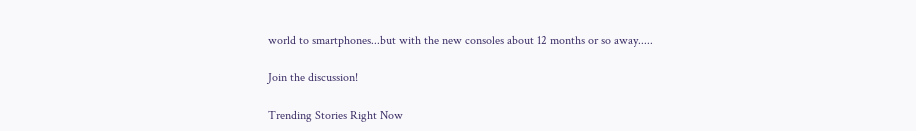world to smartphones...but with the new consoles about 12 months or so away.....

Join the discussion!

Trending Stories Right Now